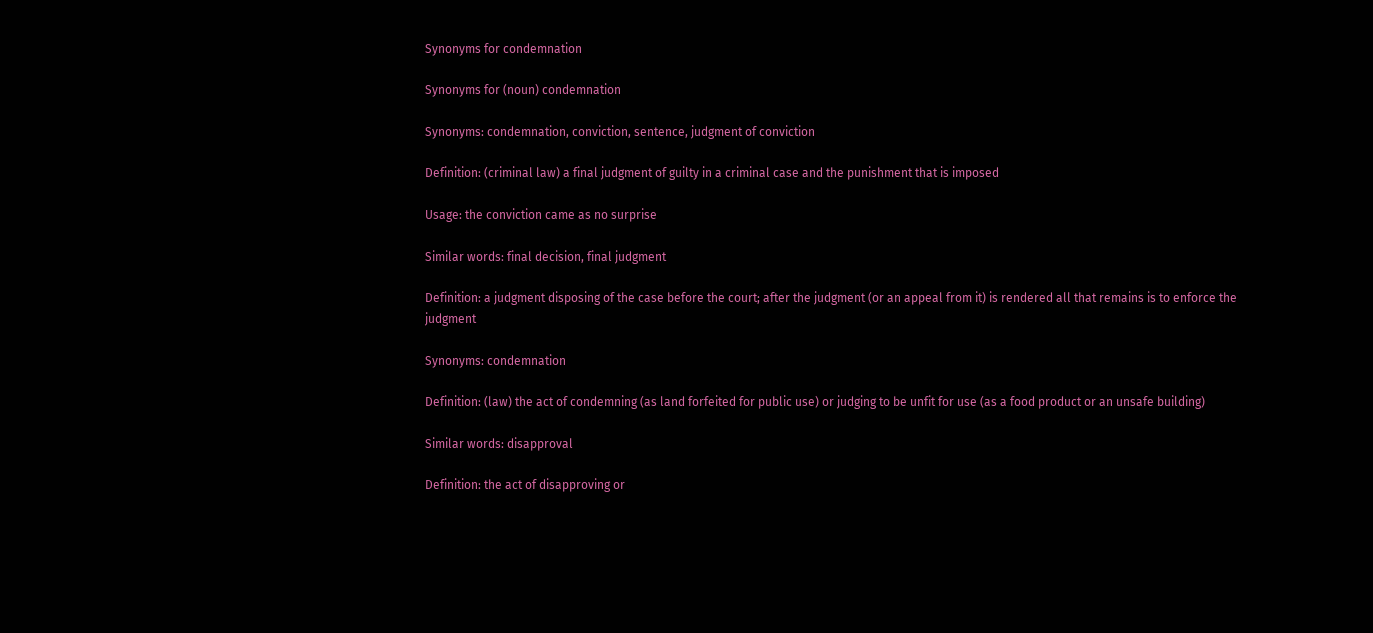Synonyms for condemnation

Synonyms for (noun) condemnation

Synonyms: condemnation, conviction, sentence, judgment of conviction

Definition: (criminal law) a final judgment of guilty in a criminal case and the punishment that is imposed

Usage: the conviction came as no surprise

Similar words: final decision, final judgment

Definition: a judgment disposing of the case before the court; after the judgment (or an appeal from it) is rendered all that remains is to enforce the judgment

Synonyms: condemnation

Definition: (law) the act of condemning (as land forfeited for public use) or judging to be unfit for use (as a food product or an unsafe building)

Similar words: disapproval

Definition: the act of disapproving or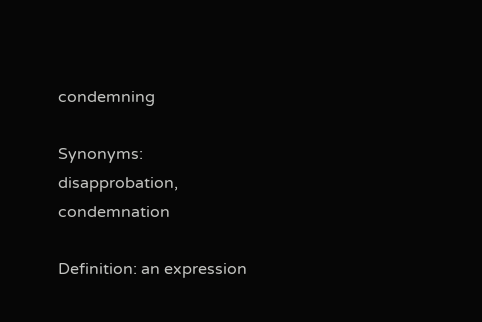condemning

Synonyms: disapprobation, condemnation

Definition: an expression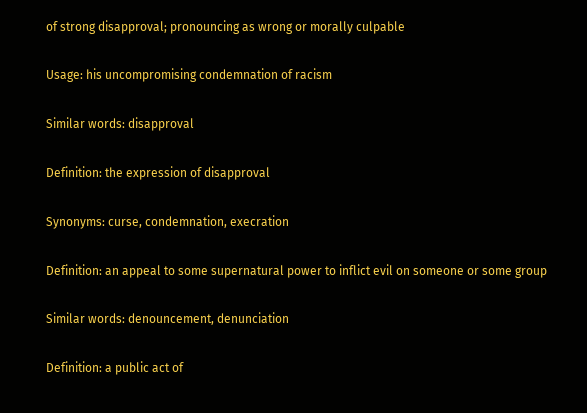of strong disapproval; pronouncing as wrong or morally culpable

Usage: his uncompromising condemnation of racism

Similar words: disapproval

Definition: the expression of disapproval

Synonyms: curse, condemnation, execration

Definition: an appeal to some supernatural power to inflict evil on someone or some group

Similar words: denouncement, denunciation

Definition: a public act of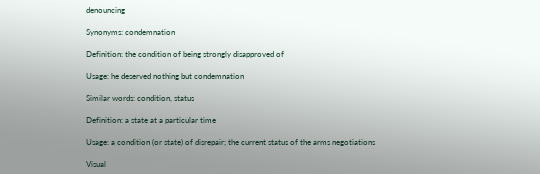denouncing

Synonyms: condemnation

Definition: the condition of being strongly disapproved of

Usage: he deserved nothing but condemnation

Similar words: condition, status

Definition: a state at a particular time

Usage: a condition (or state) of disrepair; the current status of the arms negotiations

Visual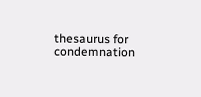thesaurus for condemnation